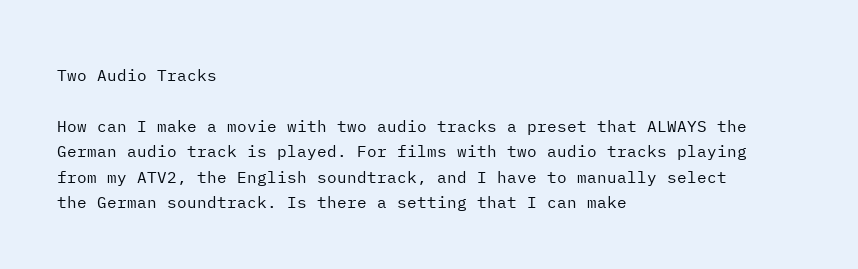Two Audio Tracks

How can I make a movie with two audio tracks a preset that ALWAYS the German audio track is played. For films with two audio tracks playing from my ATV2, the English soundtrack, and I have to manually select the German soundtrack. Is there a setting that I can make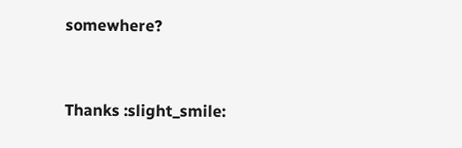somewhere?


Thanks :slight_smile: